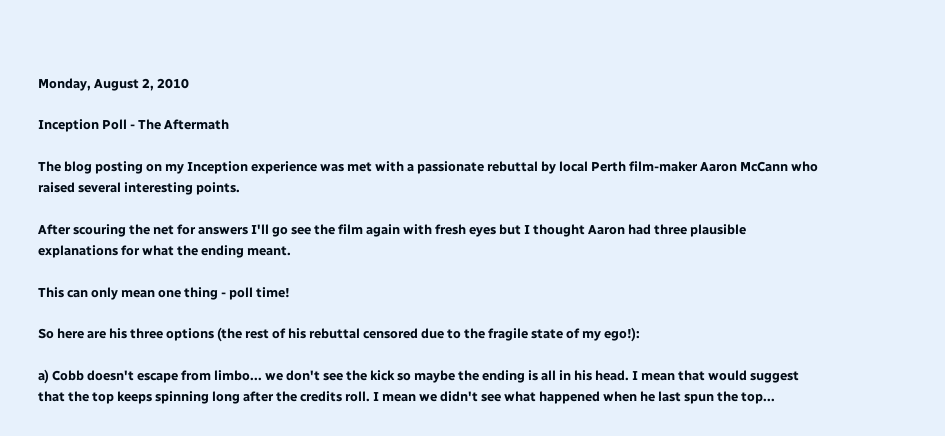Monday, August 2, 2010

Inception Poll - The Aftermath

The blog posting on my Inception experience was met with a passionate rebuttal by local Perth film-maker Aaron McCann who raised several interesting points.

After scouring the net for answers I'll go see the film again with fresh eyes but I thought Aaron had three plausible explanations for what the ending meant.

This can only mean one thing - poll time!

So here are his three options (the rest of his rebuttal censored due to the fragile state of my ego!):

a) Cobb doesn't escape from limbo... we don't see the kick so maybe the ending is all in his head. I mean that would suggest that the top keeps spinning long after the credits roll. I mean we didn't see what happened when he last spun the top...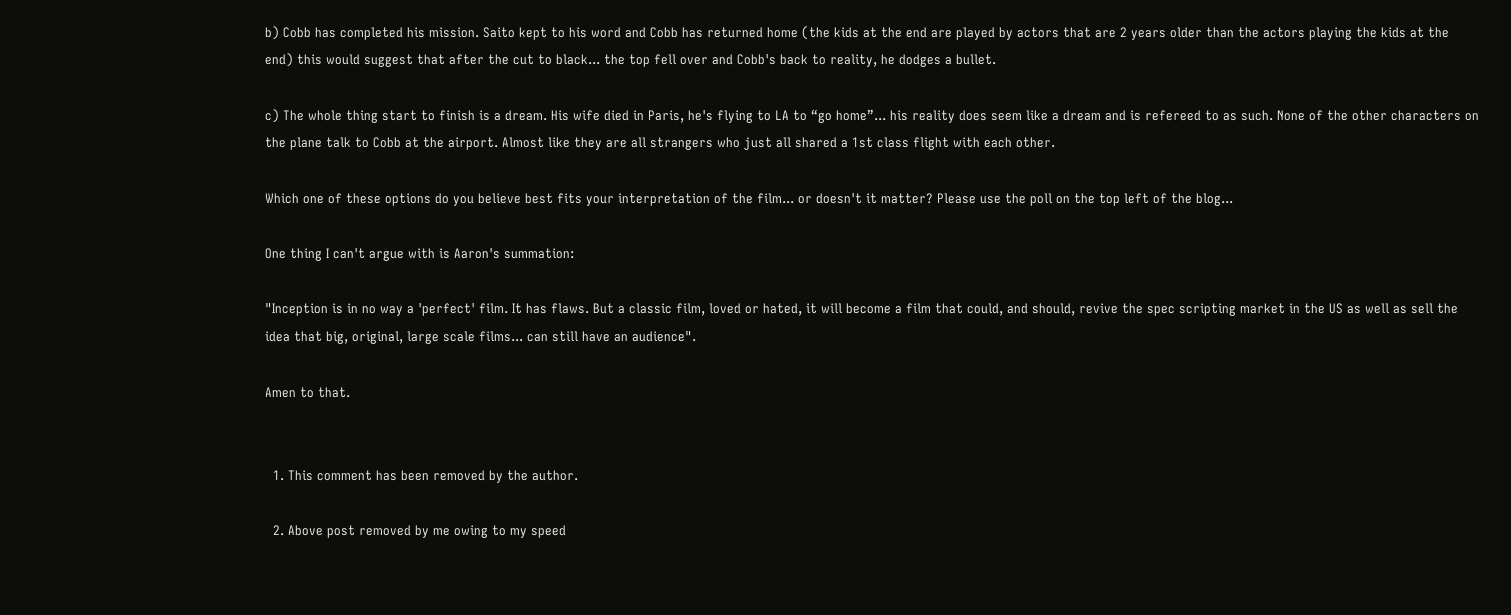b) Cobb has completed his mission. Saito kept to his word and Cobb has returned home (the kids at the end are played by actors that are 2 years older than the actors playing the kids at the end) this would suggest that after the cut to black... the top fell over and Cobb's back to reality, he dodges a bullet.

c) The whole thing start to finish is a dream. His wife died in Paris, he's flying to LA to “go home”... his reality does seem like a dream and is refereed to as such. None of the other characters on the plane talk to Cobb at the airport. Almost like they are all strangers who just all shared a 1st class flight with each other.

Which one of these options do you believe best fits your interpretation of the film... or doesn't it matter? Please use the poll on the top left of the blog...

One thing I can't argue with is Aaron's summation:

"Inception is in no way a 'perfect' film. It has flaws. But a classic film, loved or hated, it will become a film that could, and should, revive the spec scripting market in the US as well as sell the idea that big, original, large scale films... can still have an audience".

Amen to that.


  1. This comment has been removed by the author.

  2. Above post removed by me owing to my speed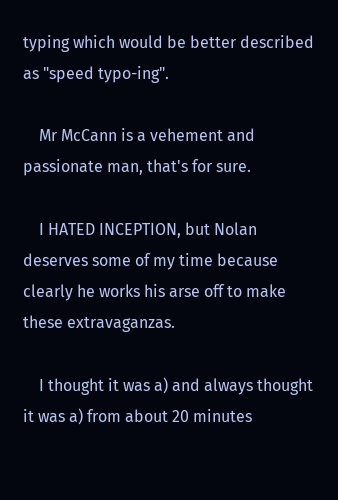typing which would be better described as "speed typo-ing".

    Mr McCann is a vehement and passionate man, that's for sure.

    I HATED INCEPTION, but Nolan deserves some of my time because clearly he works his arse off to make these extravaganzas.

    I thought it was a) and always thought it was a) from about 20 minutes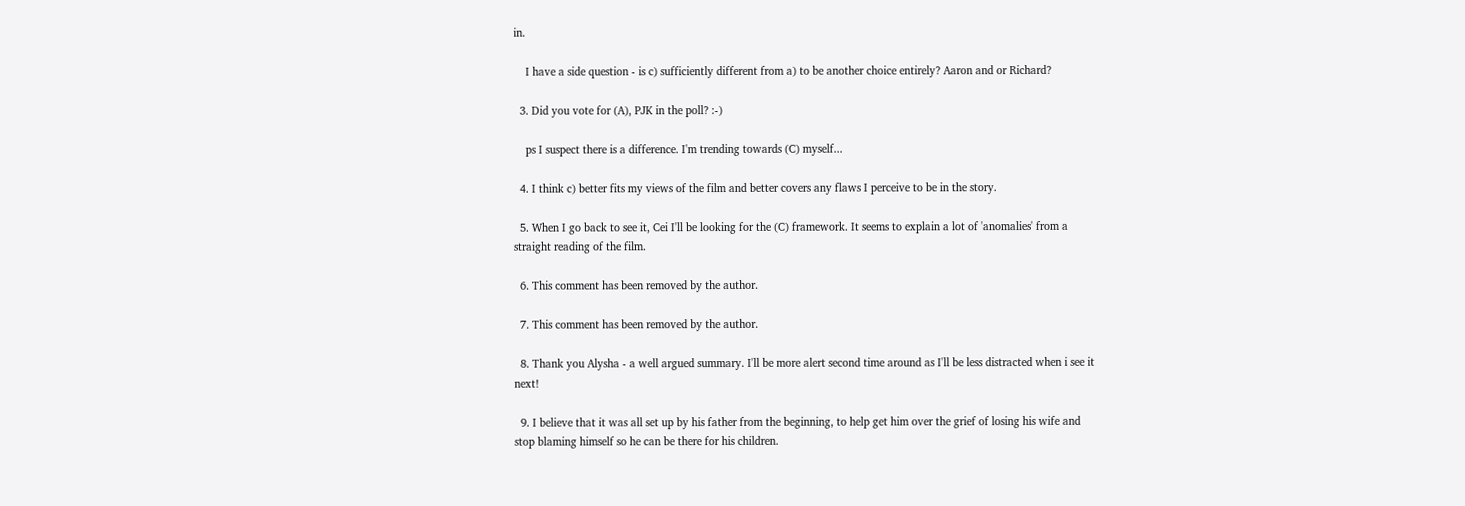in.

    I have a side question - is c) sufficiently different from a) to be another choice entirely? Aaron and or Richard?

  3. Did you vote for (A), PJK in the poll? :-)

    ps I suspect there is a difference. I'm trending towards (C) myself...

  4. I think c) better fits my views of the film and better covers any flaws I perceive to be in the story.

  5. When I go back to see it, Cei I'll be looking for the (C) framework. It seems to explain a lot of 'anomalies' from a straight reading of the film.

  6. This comment has been removed by the author.

  7. This comment has been removed by the author.

  8. Thank you Alysha - a well argued summary. I'll be more alert second time around as I'll be less distracted when i see it next!

  9. I believe that it was all set up by his father from the beginning, to help get him over the grief of losing his wife and stop blaming himself so he can be there for his children.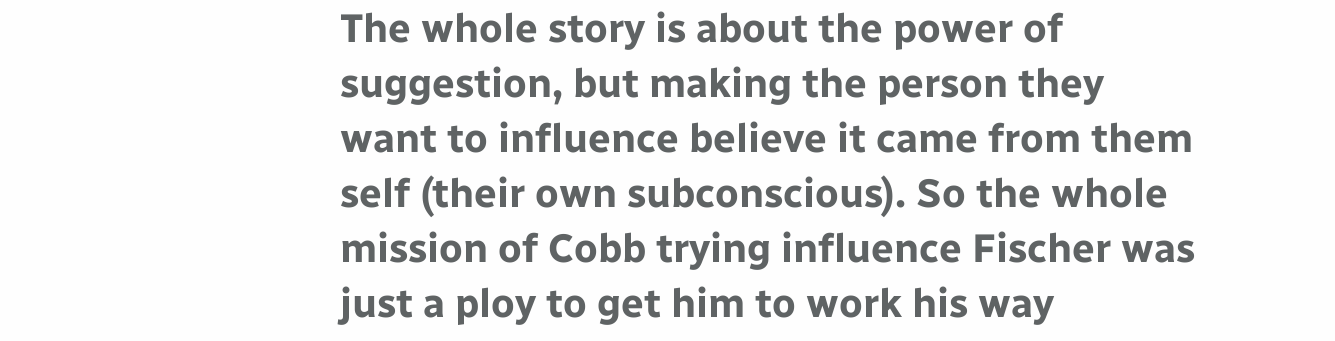The whole story is about the power of suggestion, but making the person they want to influence believe it came from them self (their own subconscious). So the whole mission of Cobb trying influence Fischer was just a ploy to get him to work his way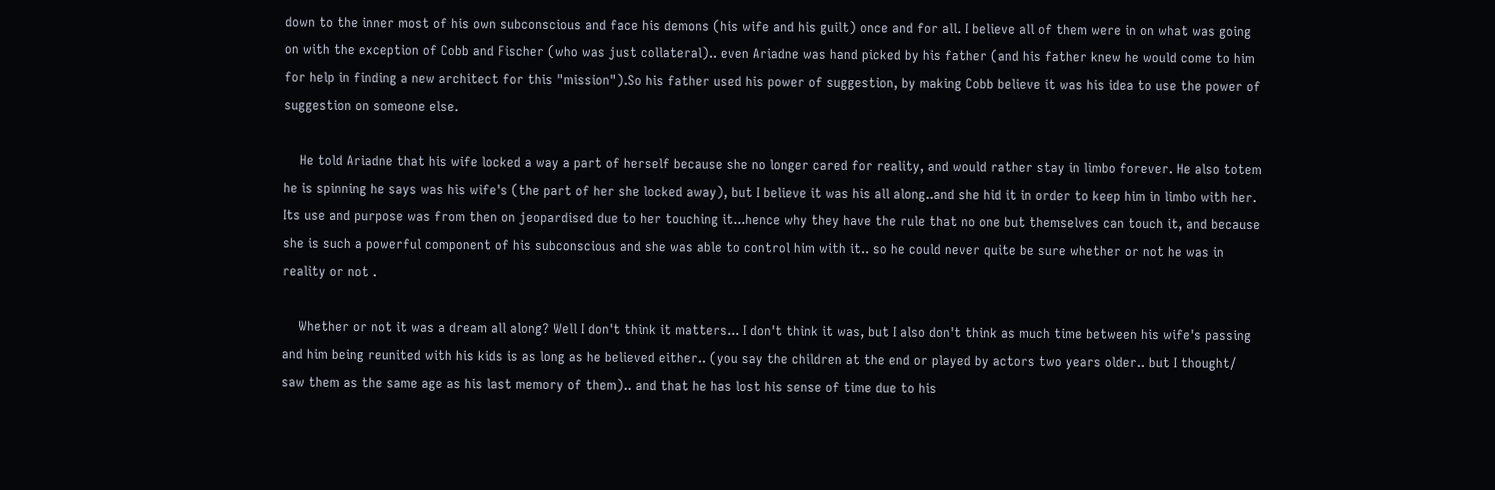down to the inner most of his own subconscious and face his demons (his wife and his guilt) once and for all. I believe all of them were in on what was going on with the exception of Cobb and Fischer (who was just collateral).. even Ariadne was hand picked by his father (and his father knew he would come to him for help in finding a new architect for this "mission").So his father used his power of suggestion, by making Cobb believe it was his idea to use the power of suggestion on someone else.

    He told Ariadne that his wife locked a way a part of herself because she no longer cared for reality, and would rather stay in limbo forever. He also totem he is spinning he says was his wife's (the part of her she locked away), but I believe it was his all along..and she hid it in order to keep him in limbo with her. Its use and purpose was from then on jeopardised due to her touching it...hence why they have the rule that no one but themselves can touch it, and because she is such a powerful component of his subconscious and she was able to control him with it.. so he could never quite be sure whether or not he was in reality or not .

    Whether or not it was a dream all along? Well I don't think it matters... I don't think it was, but I also don't think as much time between his wife's passing and him being reunited with his kids is as long as he believed either.. (you say the children at the end or played by actors two years older.. but I thought/ saw them as the same age as his last memory of them).. and that he has lost his sense of time due to his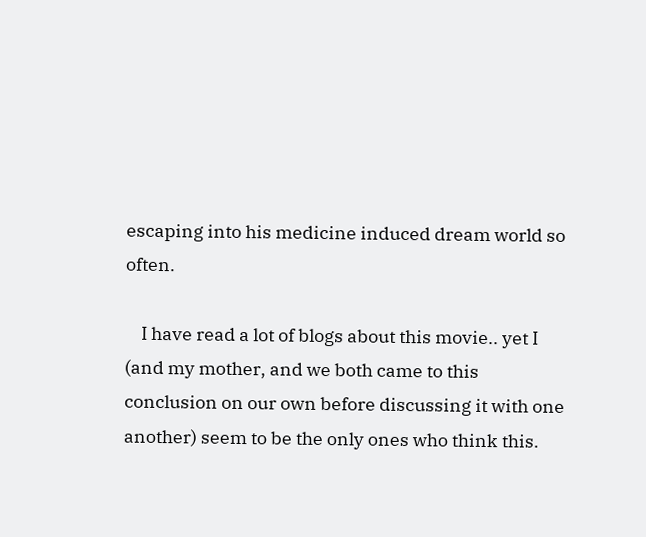escaping into his medicine induced dream world so often.

    I have read a lot of blogs about this movie.. yet I (and my mother, and we both came to this conclusion on our own before discussing it with one another) seem to be the only ones who think this.